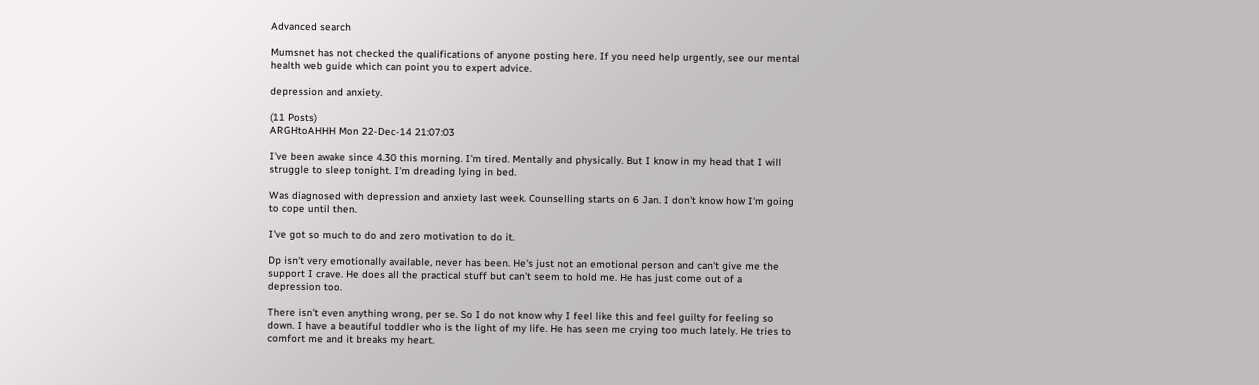Advanced search

Mumsnet has not checked the qualifications of anyone posting here. If you need help urgently, see our mental health web guide which can point you to expert advice.

depression and anxiety.

(11 Posts)
ARGHtoAHHH Mon 22-Dec-14 21:07:03

I've been awake since 4.30 this morning. I'm tired. Mentally and physically. But I know in my head that I will struggle to sleep tonight. I'm dreading lying in bed.

Was diagnosed with depression and anxiety last week. Counselling starts on 6 Jan. I don't know how I'm going to cope until then.

I've got so much to do and zero motivation to do it.

Dp isn't very emotionally available, never has been. He's just not an emotional person and can't give me the support I crave. He does all the practical stuff but can't seem to hold me. He has just come out of a depression too.

There isn't even anything wrong, per se. So I do not know why I feel like this and feel guilty for feeling so down. I have a beautiful toddler who is the light of my life. He has seen me crying too much lately. He tries to comfort me and it breaks my heart.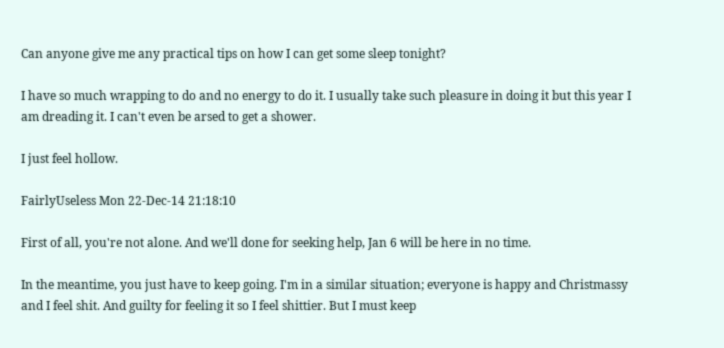Can anyone give me any practical tips on how I can get some sleep tonight?

I have so much wrapping to do and no energy to do it. I usually take such pleasure in doing it but this year I am dreading it. I can't even be arsed to get a shower.

I just feel hollow.

FairlyUseless Mon 22-Dec-14 21:18:10

First of all, you're not alone. And we'll done for seeking help, Jan 6 will be here in no time.

In the meantime, you just have to keep going. I'm in a similar situation; everyone is happy and Christmassy and I feel shit. And guilty for feeling it so I feel shittier. But I must keep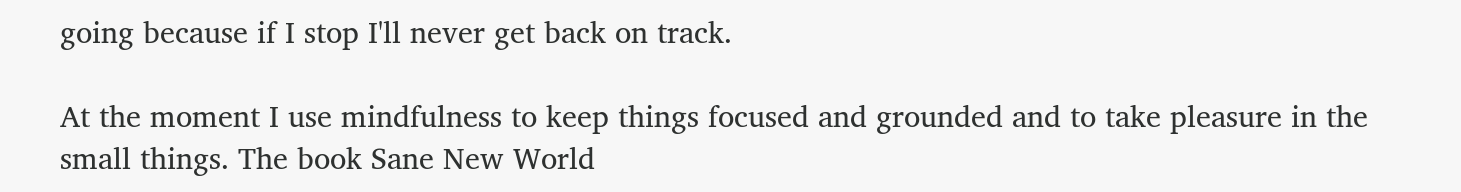going because if I stop I'll never get back on track.

At the moment I use mindfulness to keep things focused and grounded and to take pleasure in the small things. The book Sane New World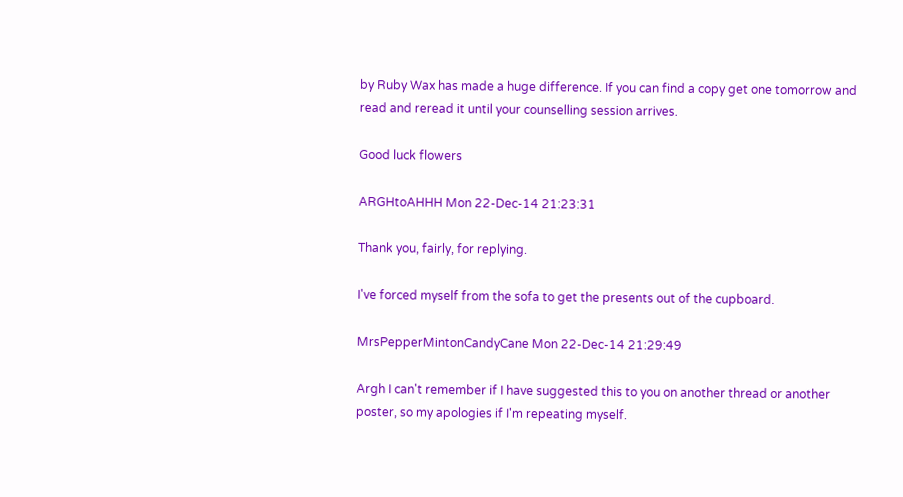by Ruby Wax has made a huge difference. If you can find a copy get one tomorrow and read and reread it until your counselling session arrives.

Good luck flowers

ARGHtoAHHH Mon 22-Dec-14 21:23:31

Thank you, fairly, for replying.

I've forced myself from the sofa to get the presents out of the cupboard.

MrsPepperMintonCandyCane Mon 22-Dec-14 21:29:49

Argh I can't remember if I have suggested this to you on another thread or another poster, so my apologies if I'm repeating myself.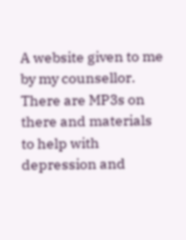A website given to me by my counsellor. There are MP3s on there and materials to help with depression and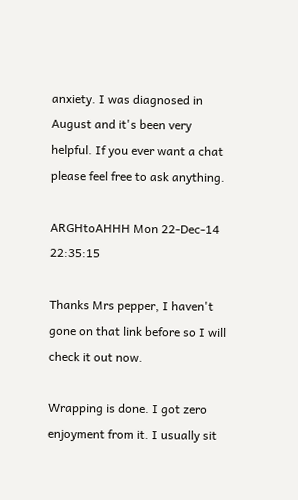anxiety. I was diagnosed in August and it's been very helpful. If you ever want a chat please feel free to ask anything.

ARGHtoAHHH Mon 22-Dec-14 22:35:15

Thanks Mrs pepper, I haven't gone on that link before so I will check it out now.

Wrapping is done. I got zero enjoyment from it. I usually sit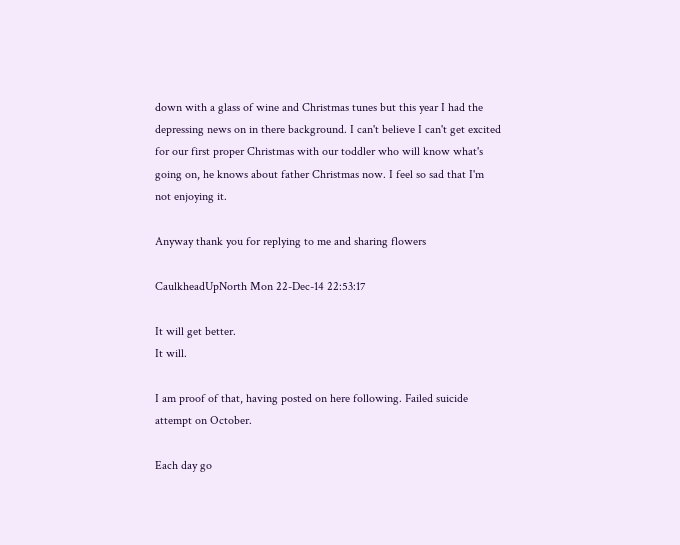down with a glass of wine and Christmas tunes but this year I had the depressing news on in there background. I can't believe I can't get excited for our first proper Christmas with our toddler who will know what's going on, he knows about father Christmas now. I feel so sad that I'm not enjoying it.

Anyway thank you for replying to me and sharing flowers

CaulkheadUpNorth Mon 22-Dec-14 22:53:17

It will get better.
It will.

I am proof of that, having posted on here following. Failed suicide attempt on October.

Each day go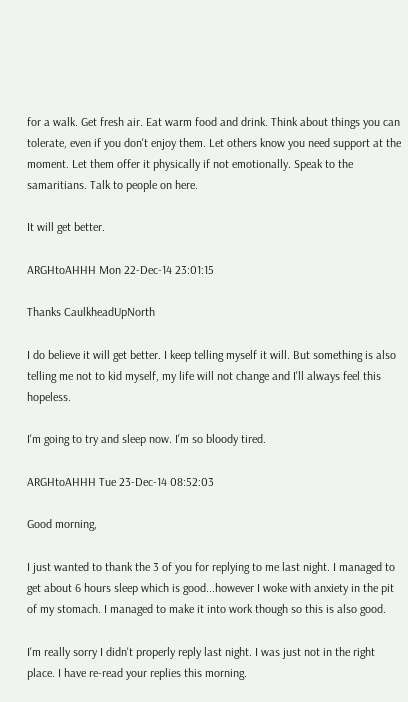for a walk. Get fresh air. Eat warm food and drink. Think about things you can tolerate, even if you don't enjoy them. Let others know you need support at the moment. Let them offer it physically if not emotionally. Speak to the samaritians. Talk to people on here.

It will get better.

ARGHtoAHHH Mon 22-Dec-14 23:01:15

Thanks CaulkheadUpNorth

I do believe it will get better. I keep telling myself it will. But something is also telling me not to kid myself, my life will not change and I'll always feel this hopeless.

I'm going to try and sleep now. I'm so bloody tired.

ARGHtoAHHH Tue 23-Dec-14 08:52:03

Good morning,

I just wanted to thank the 3 of you for replying to me last night. I managed to get about 6 hours sleep which is good...however I woke with anxiety in the pit of my stomach. I managed to make it into work though so this is also good.

I'm really sorry I didn't properly reply last night. I was just not in the right place. I have re-read your replies this morning.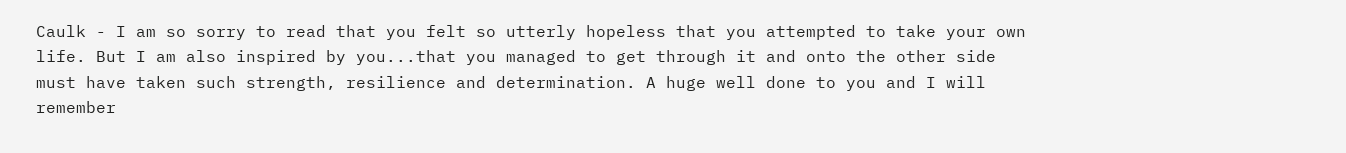Caulk - I am so sorry to read that you felt so utterly hopeless that you attempted to take your own life. But I am also inspired by you...that you managed to get through it and onto the other side must have taken such strength, resilience and determination. A huge well done to you and I will remember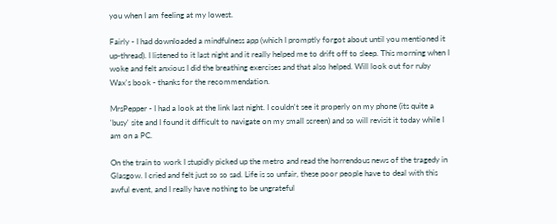you when I am feeling at my lowest.

Fairly - I had downloaded a mindfulness app (which I promptly forgot about until you mentioned it up-thread). I listened to it last night and it really helped me to drift off to sleep. This morning when I woke and felt anxious I did the breathing exercises and that also helped. Will look out for ruby Wax's book - thanks for the recommendation.

MrsPepper - I had a look at the link last night. I couldn't see it properly on my phone (its quite a 'busy' site and I found it difficult to navigate on my small screen) and so will revisit it today while I am on a PC.

On the train to work I stupidly picked up the metro and read the horrendous news of the tragedy in Glasgow. I cried and felt just so so sad. Life is so unfair, these poor people have to deal with this awful event, and I really have nothing to be ungrateful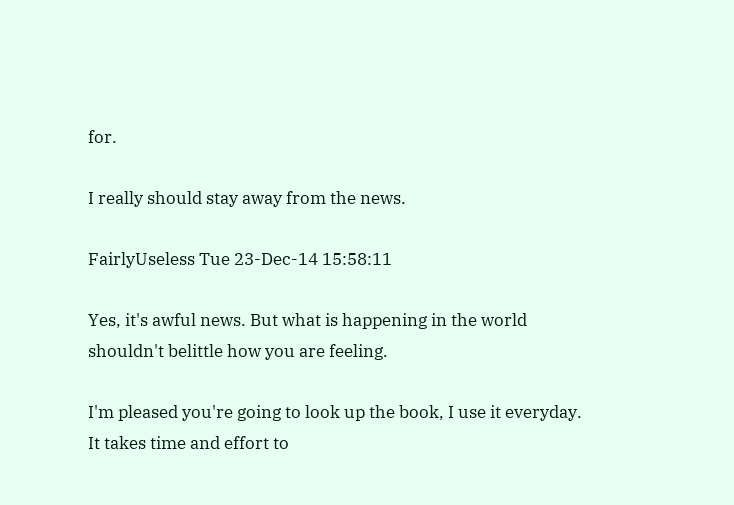for.

I really should stay away from the news.

FairlyUseless Tue 23-Dec-14 15:58:11

Yes, it's awful news. But what is happening in the world shouldn't belittle how you are feeling.

I'm pleased you're going to look up the book, I use it everyday. It takes time and effort to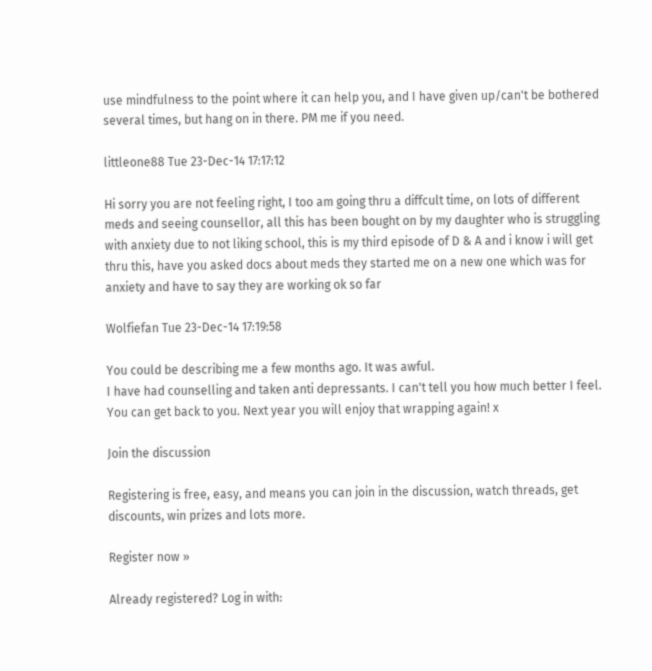use mindfulness to the point where it can help you, and I have given up/can't be bothered several times, but hang on in there. PM me if you need.

littleone88 Tue 23-Dec-14 17:17:12

Hi sorry you are not feeling right, I too am going thru a diffcult time, on lots of different meds and seeing counsellor, all this has been bought on by my daughter who is struggling with anxiety due to not liking school, this is my third episode of D & A and i know i will get thru this, have you asked docs about meds they started me on a new one which was for anxiety and have to say they are working ok so far

Wolfiefan Tue 23-Dec-14 17:19:58

You could be describing me a few months ago. It was awful.
I have had counselling and taken anti depressants. I can't tell you how much better I feel. You can get back to you. Next year you will enjoy that wrapping again! x

Join the discussion

Registering is free, easy, and means you can join in the discussion, watch threads, get discounts, win prizes and lots more.

Register now »

Already registered? Log in with: